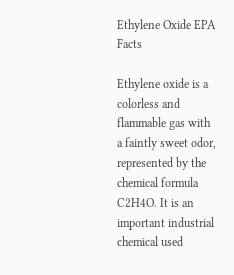Ethylene Oxide EPA Facts

Ethylene oxide is a colorless and flammable gas with a faintly sweet odor, represented by the chemical formula C2H4O. It is an important industrial chemical used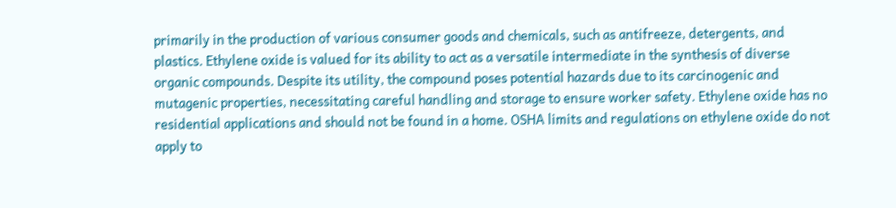primarily in the production of various consumer goods and chemicals, such as antifreeze, detergents, and plastics. Ethylene oxide is valued for its ability to act as a versatile intermediate in the synthesis of diverse organic compounds. Despite its utility, the compound poses potential hazards due to its carcinogenic and mutagenic properties, necessitating careful handling and storage to ensure worker safety. Ethylene oxide has no residential applications and should not be found in a home. OSHA limits and regulations on ethylene oxide do not apply to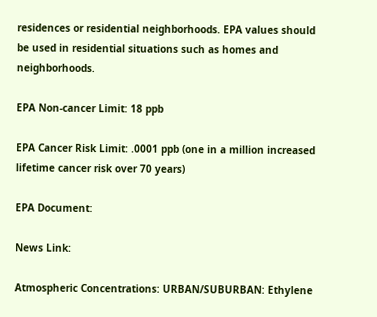residences or residential neighborhoods. EPA values should be used in residential situations such as homes and neighborhoods.

EPA Non-cancer Limit: 18 ppb

EPA Cancer Risk Limit: .0001 ppb (one in a million increased lifetime cancer risk over 70 years)

EPA Document:

News Link:

Atmospheric Concentrations: URBAN/SUBURBAN: Ethylene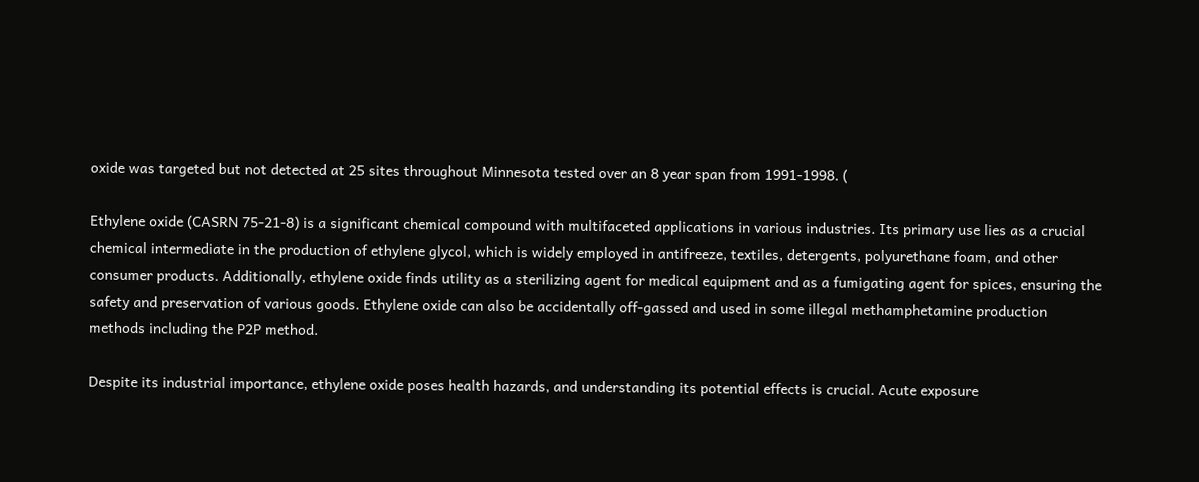oxide was targeted but not detected at 25 sites throughout Minnesota tested over an 8 year span from 1991-1998. (

Ethylene oxide (CASRN 75-21-8) is a significant chemical compound with multifaceted applications in various industries. Its primary use lies as a crucial chemical intermediate in the production of ethylene glycol, which is widely employed in antifreeze, textiles, detergents, polyurethane foam, and other consumer products. Additionally, ethylene oxide finds utility as a sterilizing agent for medical equipment and as a fumigating agent for spices, ensuring the safety and preservation of various goods. Ethylene oxide can also be accidentally off-gassed and used in some illegal methamphetamine production methods including the P2P method.

Despite its industrial importance, ethylene oxide poses health hazards, and understanding its potential effects is crucial. Acute exposure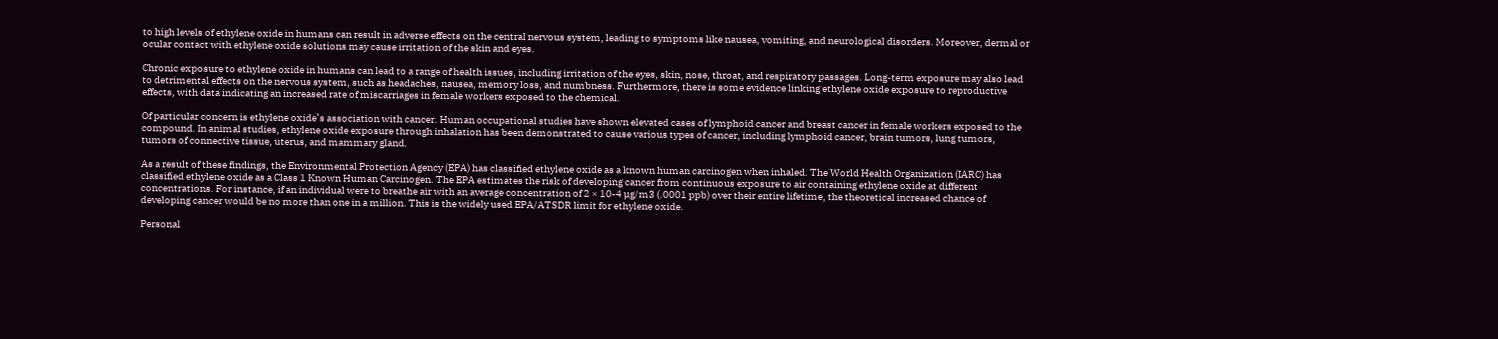to high levels of ethylene oxide in humans can result in adverse effects on the central nervous system, leading to symptoms like nausea, vomiting, and neurological disorders. Moreover, dermal or ocular contact with ethylene oxide solutions may cause irritation of the skin and eyes.

Chronic exposure to ethylene oxide in humans can lead to a range of health issues, including irritation of the eyes, skin, nose, throat, and respiratory passages. Long-term exposure may also lead to detrimental effects on the nervous system, such as headaches, nausea, memory loss, and numbness. Furthermore, there is some evidence linking ethylene oxide exposure to reproductive effects, with data indicating an increased rate of miscarriages in female workers exposed to the chemical.

Of particular concern is ethylene oxide’s association with cancer. Human occupational studies have shown elevated cases of lymphoid cancer and breast cancer in female workers exposed to the compound. In animal studies, ethylene oxide exposure through inhalation has been demonstrated to cause various types of cancer, including lymphoid cancer, brain tumors, lung tumors, tumors of connective tissue, uterus, and mammary gland.

As a result of these findings, the Environmental Protection Agency (EPA) has classified ethylene oxide as a known human carcinogen when inhaled. The World Health Organization (IARC) has classified ethylene oxide as a Class 1 Known Human Carcinogen. The EPA estimates the risk of developing cancer from continuous exposure to air containing ethylene oxide at different concentrations. For instance, if an individual were to breathe air with an average concentration of 2 × 10-4 µg/m3 (.0001 ppb) over their entire lifetime, the theoretical increased chance of developing cancer would be no more than one in a million. This is the widely used EPA/ATSDR limit for ethylene oxide.

Personal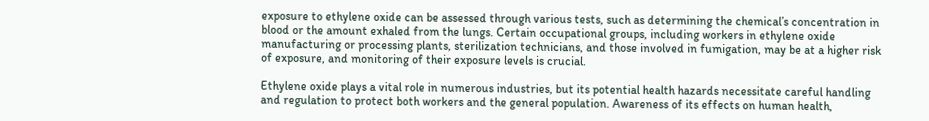exposure to ethylene oxide can be assessed through various tests, such as determining the chemical’s concentration in blood or the amount exhaled from the lungs. Certain occupational groups, including workers in ethylene oxide manufacturing or processing plants, sterilization technicians, and those involved in fumigation, may be at a higher risk of exposure, and monitoring of their exposure levels is crucial.

Ethylene oxide plays a vital role in numerous industries, but its potential health hazards necessitate careful handling and regulation to protect both workers and the general population. Awareness of its effects on human health,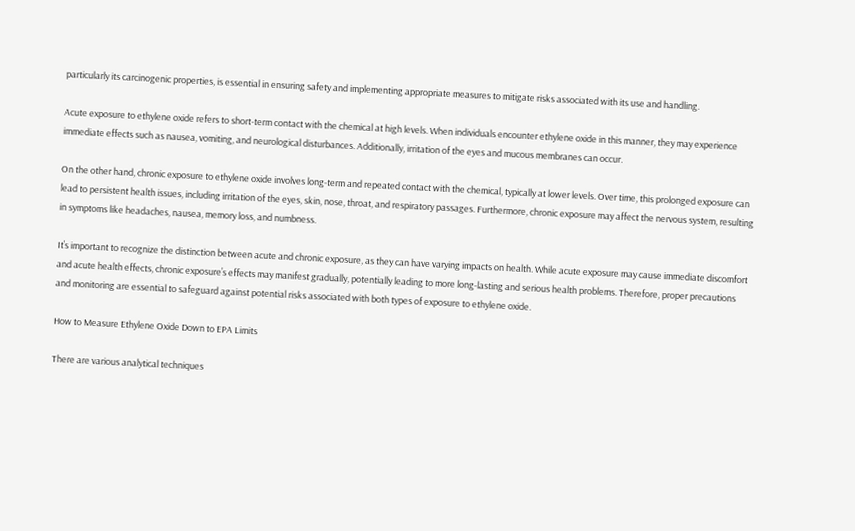particularly its carcinogenic properties, is essential in ensuring safety and implementing appropriate measures to mitigate risks associated with its use and handling.

Acute exposure to ethylene oxide refers to short-term contact with the chemical at high levels. When individuals encounter ethylene oxide in this manner, they may experience immediate effects such as nausea, vomiting, and neurological disturbances. Additionally, irritation of the eyes and mucous membranes can occur.

On the other hand, chronic exposure to ethylene oxide involves long-term and repeated contact with the chemical, typically at lower levels. Over time, this prolonged exposure can lead to persistent health issues, including irritation of the eyes, skin, nose, throat, and respiratory passages. Furthermore, chronic exposure may affect the nervous system, resulting in symptoms like headaches, nausea, memory loss, and numbness.

It’s important to recognize the distinction between acute and chronic exposure, as they can have varying impacts on health. While acute exposure may cause immediate discomfort and acute health effects, chronic exposure’s effects may manifest gradually, potentially leading to more long-lasting and serious health problems. Therefore, proper precautions and monitoring are essential to safeguard against potential risks associated with both types of exposure to ethylene oxide.

How to Measure Ethylene Oxide Down to EPA Limits

There are various analytical techniques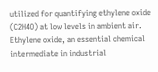utilized for quantifying ethylene oxide (C2H4O) at low levels in ambient air. Ethylene oxide, an essential chemical intermediate in industrial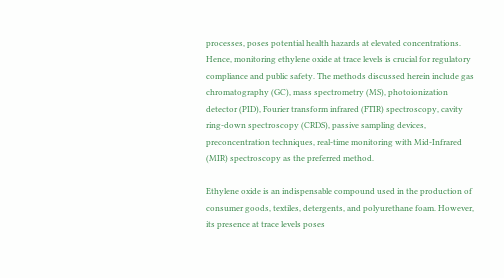processes, poses potential health hazards at elevated concentrations. Hence, monitoring ethylene oxide at trace levels is crucial for regulatory compliance and public safety. The methods discussed herein include gas chromatography (GC), mass spectrometry (MS), photoionization detector (PID), Fourier transform infrared (FTIR) spectroscopy, cavity ring-down spectroscopy (CRDS), passive sampling devices, preconcentration techniques, real-time monitoring with Mid-Infrared (MIR) spectroscopy as the preferred method.

Ethylene oxide is an indispensable compound used in the production of consumer goods, textiles, detergents, and polyurethane foam. However, its presence at trace levels poses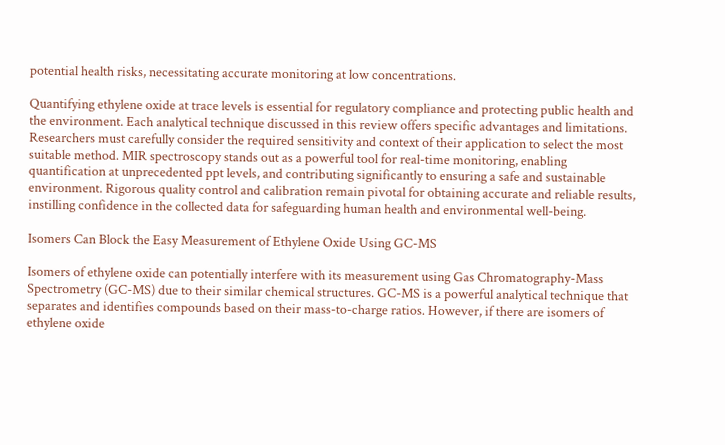potential health risks, necessitating accurate monitoring at low concentrations.

Quantifying ethylene oxide at trace levels is essential for regulatory compliance and protecting public health and the environment. Each analytical technique discussed in this review offers specific advantages and limitations. Researchers must carefully consider the required sensitivity and context of their application to select the most suitable method. MIR spectroscopy stands out as a powerful tool for real-time monitoring, enabling quantification at unprecedented ppt levels, and contributing significantly to ensuring a safe and sustainable environment. Rigorous quality control and calibration remain pivotal for obtaining accurate and reliable results, instilling confidence in the collected data for safeguarding human health and environmental well-being.

Isomers Can Block the Easy Measurement of Ethylene Oxide Using GC-MS

Isomers of ethylene oxide can potentially interfere with its measurement using Gas Chromatography-Mass Spectrometry (GC-MS) due to their similar chemical structures. GC-MS is a powerful analytical technique that separates and identifies compounds based on their mass-to-charge ratios. However, if there are isomers of ethylene oxide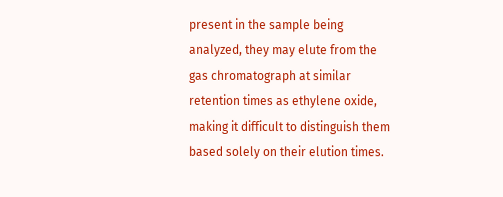present in the sample being analyzed, they may elute from the gas chromatograph at similar retention times as ethylene oxide, making it difficult to distinguish them based solely on their elution times.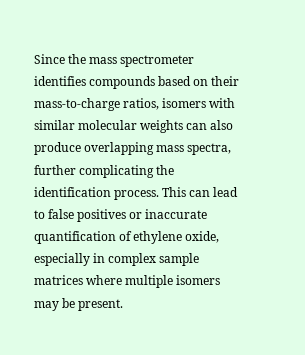Since the mass spectrometer identifies compounds based on their mass-to-charge ratios, isomers with similar molecular weights can also produce overlapping mass spectra, further complicating the identification process. This can lead to false positives or inaccurate quantification of ethylene oxide, especially in complex sample matrices where multiple isomers may be present.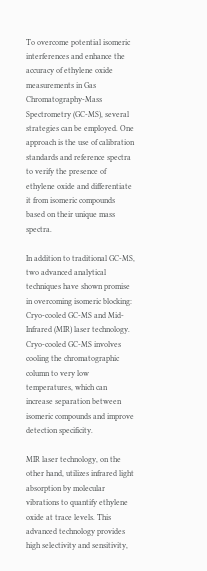To overcome potential isomeric interferences and enhance the accuracy of ethylene oxide measurements in Gas Chromatography-Mass Spectrometry (GC-MS), several strategies can be employed. One approach is the use of calibration standards and reference spectra to verify the presence of ethylene oxide and differentiate it from isomeric compounds based on their unique mass spectra.

In addition to traditional GC-MS, two advanced analytical techniques have shown promise in overcoming isomeric blocking: Cryo-cooled GC-MS and Mid-Infrared (MIR) laser technology. Cryo-cooled GC-MS involves cooling the chromatographic column to very low temperatures, which can increase separation between isomeric compounds and improve detection specificity.

MIR laser technology, on the other hand, utilizes infrared light absorption by molecular vibrations to quantify ethylene oxide at trace levels. This advanced technology provides high selectivity and sensitivity,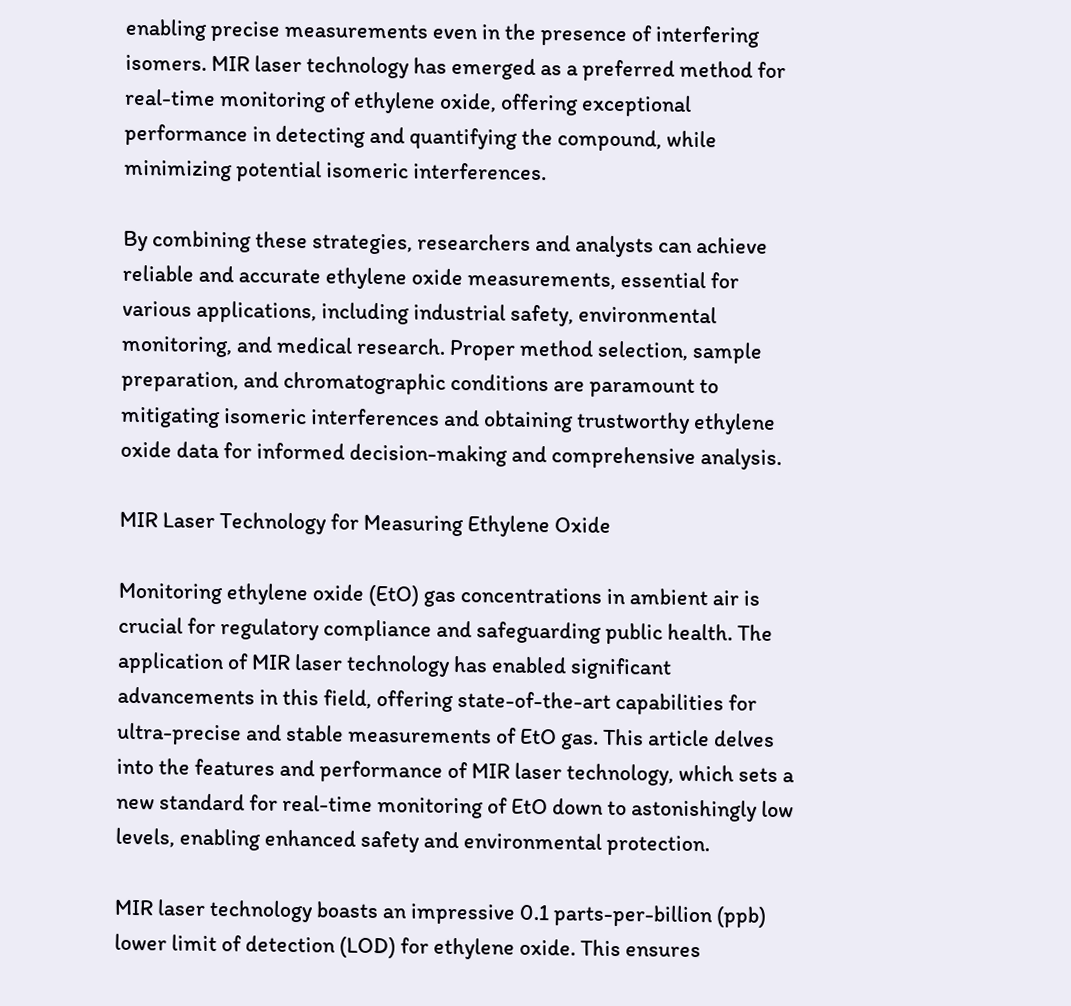enabling precise measurements even in the presence of interfering isomers. MIR laser technology has emerged as a preferred method for real-time monitoring of ethylene oxide, offering exceptional performance in detecting and quantifying the compound, while minimizing potential isomeric interferences.

By combining these strategies, researchers and analysts can achieve reliable and accurate ethylene oxide measurements, essential for various applications, including industrial safety, environmental monitoring, and medical research. Proper method selection, sample preparation, and chromatographic conditions are paramount to mitigating isomeric interferences and obtaining trustworthy ethylene oxide data for informed decision-making and comprehensive analysis.

MIR Laser Technology for Measuring Ethylene Oxide

Monitoring ethylene oxide (EtO) gas concentrations in ambient air is crucial for regulatory compliance and safeguarding public health. The application of MIR laser technology has enabled significant advancements in this field, offering state-of-the-art capabilities for ultra-precise and stable measurements of EtO gas. This article delves into the features and performance of MIR laser technology, which sets a new standard for real-time monitoring of EtO down to astonishingly low levels, enabling enhanced safety and environmental protection.

MIR laser technology boasts an impressive 0.1 parts-per-billion (ppb) lower limit of detection (LOD) for ethylene oxide. This ensures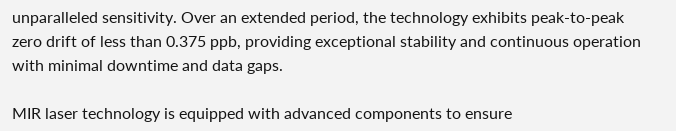unparalleled sensitivity. Over an extended period, the technology exhibits peak-to-peak zero drift of less than 0.375 ppb, providing exceptional stability and continuous operation with minimal downtime and data gaps.

MIR laser technology is equipped with advanced components to ensure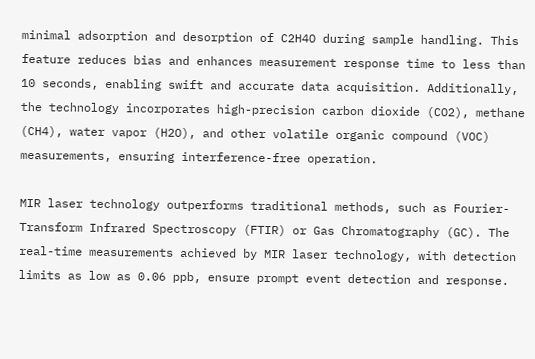minimal adsorption and desorption of C2H4O during sample handling. This feature reduces bias and enhances measurement response time to less than 10 seconds, enabling swift and accurate data acquisition. Additionally, the technology incorporates high-precision carbon dioxide (CO2), methane (CH4), water vapor (H2O), and other volatile organic compound (VOC) measurements, ensuring interference-free operation.

MIR laser technology outperforms traditional methods, such as Fourier-Transform Infrared Spectroscopy (FTIR) or Gas Chromatography (GC). The real-time measurements achieved by MIR laser technology, with detection limits as low as 0.06 ppb, ensure prompt event detection and response.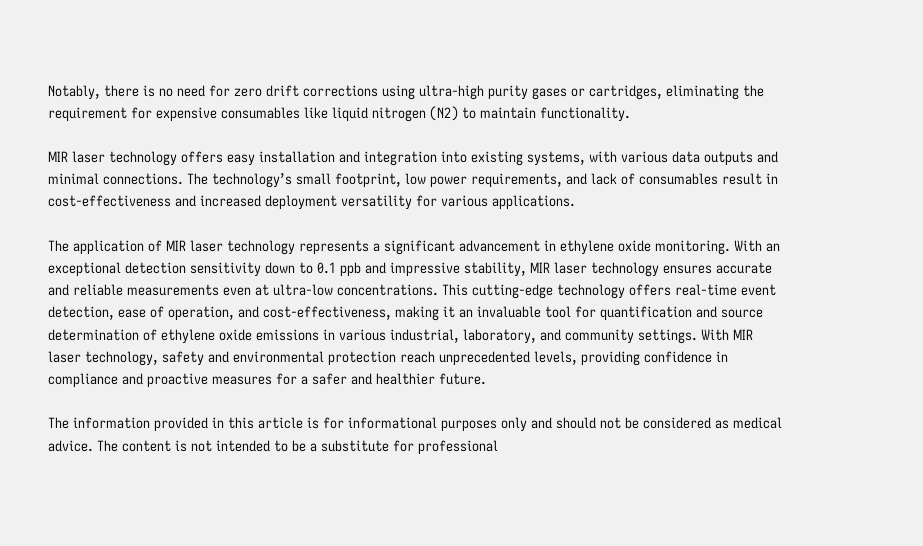Notably, there is no need for zero drift corrections using ultra-high purity gases or cartridges, eliminating the requirement for expensive consumables like liquid nitrogen (N2) to maintain functionality.

MIR laser technology offers easy installation and integration into existing systems, with various data outputs and minimal connections. The technology’s small footprint, low power requirements, and lack of consumables result in cost-effectiveness and increased deployment versatility for various applications.

The application of MIR laser technology represents a significant advancement in ethylene oxide monitoring. With an exceptional detection sensitivity down to 0.1 ppb and impressive stability, MIR laser technology ensures accurate and reliable measurements even at ultra-low concentrations. This cutting-edge technology offers real-time event detection, ease of operation, and cost-effectiveness, making it an invaluable tool for quantification and source determination of ethylene oxide emissions in various industrial, laboratory, and community settings. With MIR laser technology, safety and environmental protection reach unprecedented levels, providing confidence in compliance and proactive measures for a safer and healthier future.

The information provided in this article is for informational purposes only and should not be considered as medical advice. The content is not intended to be a substitute for professional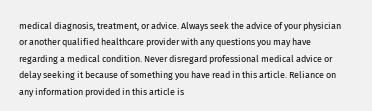medical diagnosis, treatment, or advice. Always seek the advice of your physician or another qualified healthcare provider with any questions you may have regarding a medical condition. Never disregard professional medical advice or delay seeking it because of something you have read in this article. Reliance on any information provided in this article is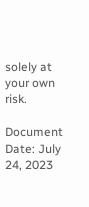solely at your own risk.

Document Date: July 24, 2023